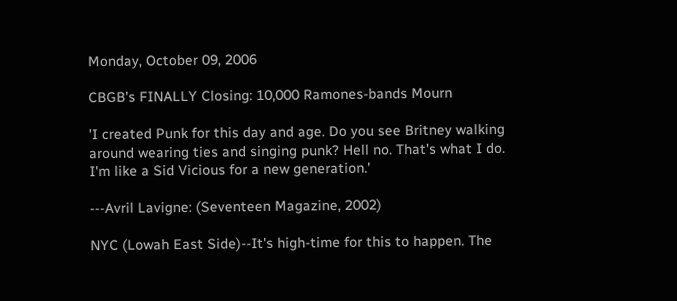Monday, October 09, 2006

CBGB's FINALLY Closing: 10,000 Ramones-bands Mourn

'I created Punk for this day and age. Do you see Britney walking around wearing ties and singing punk? Hell no. That's what I do. I'm like a Sid Vicious for a new generation.'

---Avril Lavigne: (Seventeen Magazine, 2002)

NYC (Lowah East Side)--It's high-time for this to happen. The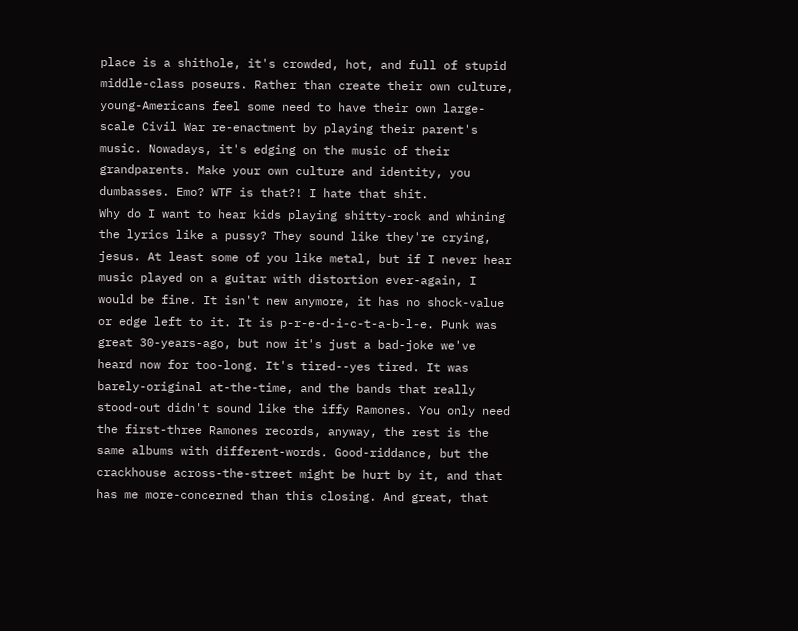place is a shithole, it's crowded, hot, and full of stupid middle-class poseurs. Rather than create their own culture, young-Americans feel some need to have their own large-scale Civil War re-enactment by playing their parent's music. Nowadays, it's edging on the music of their grandparents. Make your own culture and identity, you dumbasses. Emo? WTF is that?! I hate that shit.
Why do I want to hear kids playing shitty-rock and whining the lyrics like a pussy? They sound like they're crying, jesus. At least some of you like metal, but if I never hear music played on a guitar with distortion ever-again, I would be fine. It isn't new anymore, it has no shock-value or edge left to it. It is p-r-e-d-i-c-t-a-b-l-e. Punk was great 30-years-ago, but now it's just a bad-joke we've heard now for too-long. It's tired--yes tired. It was barely-original at-the-time, and the bands that really stood-out didn't sound like the iffy Ramones. You only need the first-three Ramones records, anyway, the rest is the same albums with different-words. Good-riddance, but the crackhouse across-the-street might be hurt by it, and that has me more-concerned than this closing. And great, that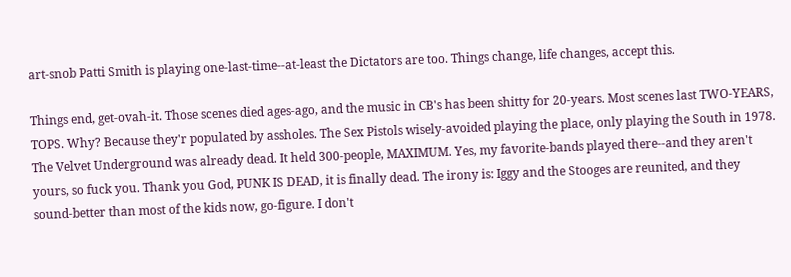art-snob Patti Smith is playing one-last-time--at-least the Dictators are too. Things change, life changes, accept this.

Things end, get-ovah-it. Those scenes died ages-ago, and the music in CB's has been shitty for 20-years. Most scenes last TWO-YEARS, TOPS. Why? Because they'r populated by assholes. The Sex Pistols wisely-avoided playing the place, only playing the South in 1978. The Velvet Underground was already dead. It held 300-people, MAXIMUM. Yes, my favorite-bands played there--and they aren't yours, so fuck you. Thank you God, PUNK IS DEAD, it is finally dead. The irony is: Iggy and the Stooges are reunited, and they sound-better than most of the kids now, go-figure. I don't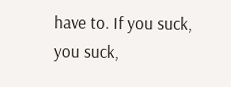have to. If you suck, you suck,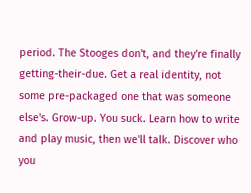period. The Stooges don't, and they're finally getting-their-due. Get a real identity, not some pre-packaged one that was someone else's. Grow-up. You suck. Learn how to write and play music, then we'll talk. Discover who you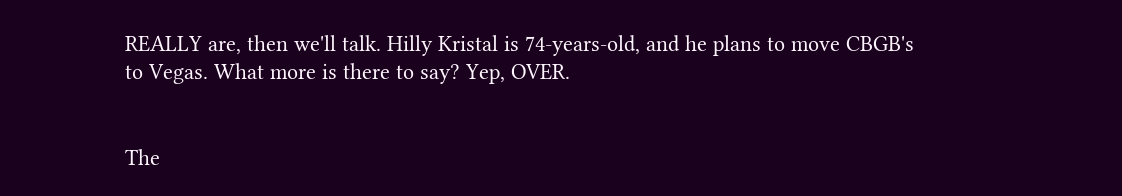REALLY are, then we'll talk. Hilly Kristal is 74-years-old, and he plans to move CBGB's to Vegas. What more is there to say? Yep, OVER.


The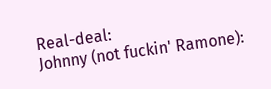Real-deal:
Johnny (not fuckin' Ramone):